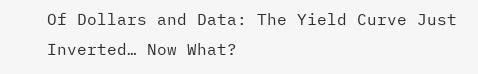Of Dollars and Data: The Yield Curve Just Inverted… Now What?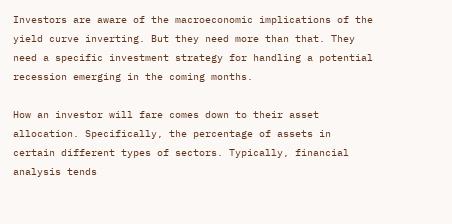Investors are aware of the macroeconomic implications of the yield curve inverting. But they need more than that. They need a specific investment strategy for handling a potential recession emerging in the coming months.

How an investor will fare comes down to their asset allocation. Specifically, the percentage of assets in certain different types of sectors. Typically, financial analysis tends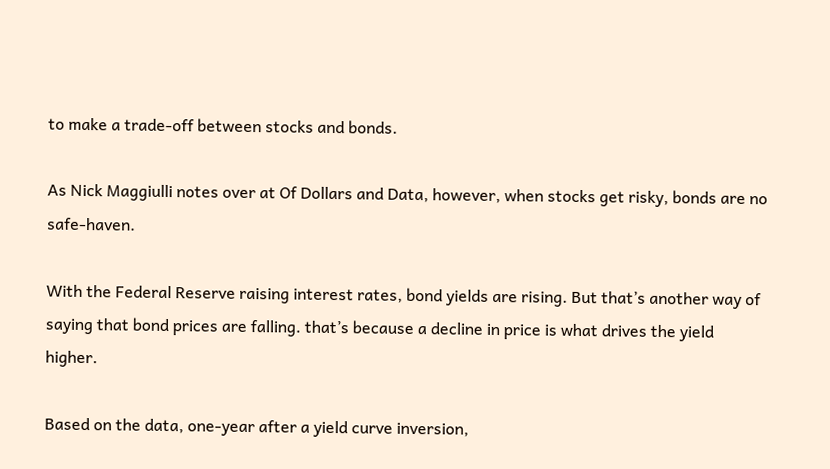to make a trade-off between stocks and bonds.

As Nick Maggiulli notes over at Of Dollars and Data, however, when stocks get risky, bonds are no safe-haven.

With the Federal Reserve raising interest rates, bond yields are rising. But that’s another way of saying that bond prices are falling. that’s because a decline in price is what drives the yield higher.

Based on the data, one-year after a yield curve inversion,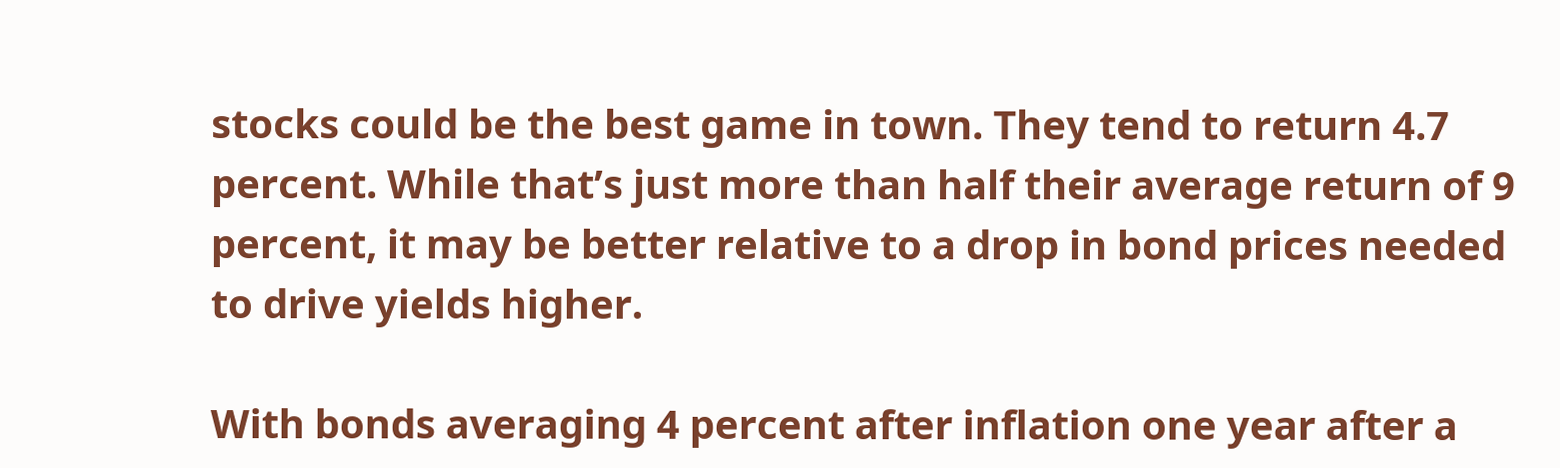stocks could be the best game in town. They tend to return 4.7 percent. While that’s just more than half their average return of 9 percent, it may be better relative to a drop in bond prices needed to drive yields higher.

With bonds averaging 4 percent after inflation one year after a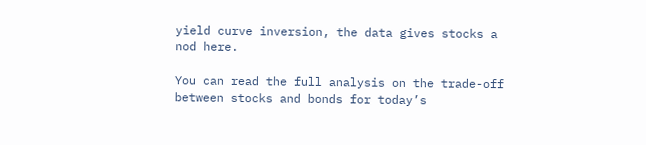yield curve inversion, the data gives stocks a nod here.

You can read the full analysis on the trade-off between stocks and bonds for today’s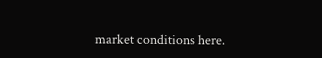market conditions here.